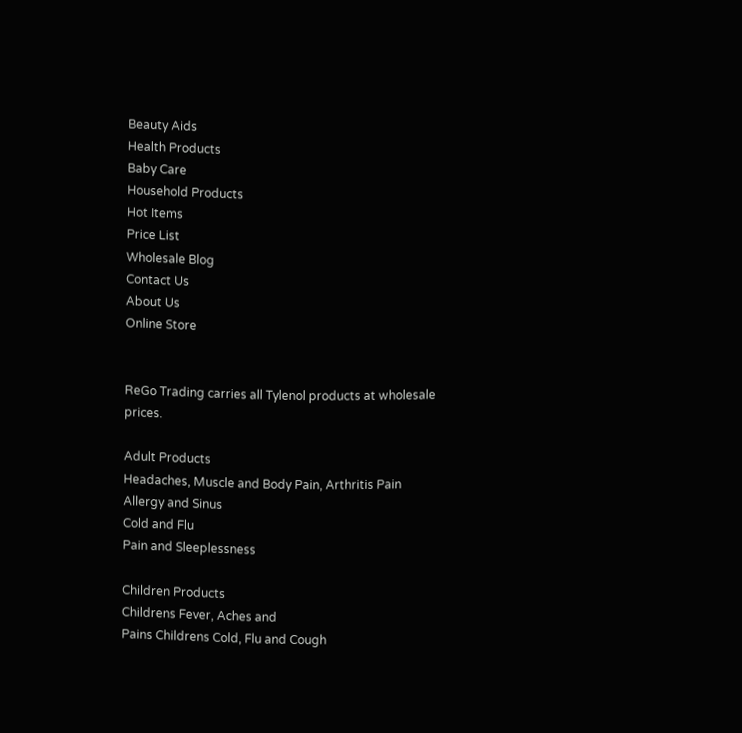Beauty Aids
Health Products
Baby Care
Household Products
Hot Items
Price List
Wholesale Blog
Contact Us
About Us
Online Store


ReGo Trading carries all Tylenol products at wholesale prices.

Adult Products
Headaches, Muscle and Body Pain, Arthritis Pain
Allergy and Sinus
Cold and Flu
Pain and Sleeplessness

Children Products
Childrens Fever, Aches and
Pains Childrens Cold, Flu and Cough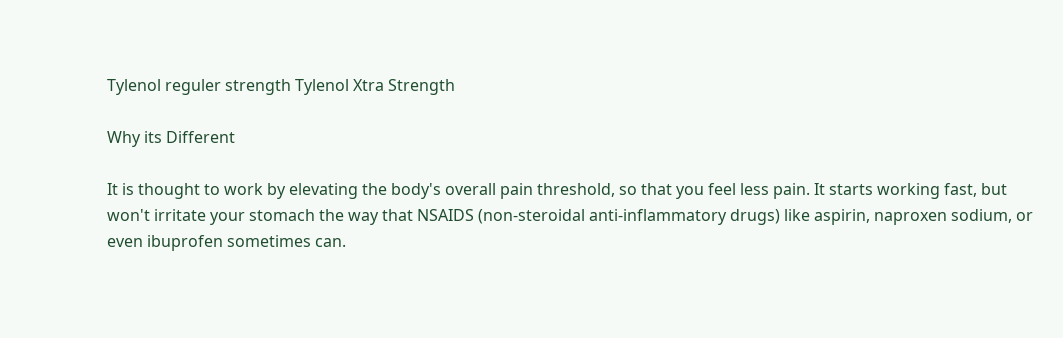Tylenol reguler strength Tylenol Xtra Strength

Why its Different

It is thought to work by elevating the body's overall pain threshold, so that you feel less pain. It starts working fast, but won't irritate your stomach the way that NSAIDS (non-steroidal anti-inflammatory drugs) like aspirin, naproxen sodium, or even ibuprofen sometimes can.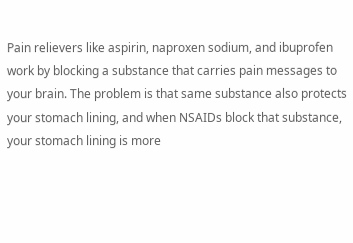Pain relievers like aspirin, naproxen sodium, and ibuprofen work by blocking a substance that carries pain messages to your brain. The problem is that same substance also protects your stomach lining, and when NSAIDs block that substance, your stomach lining is more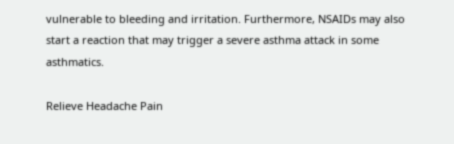vulnerable to bleeding and irritation. Furthermore, NSAIDs may also start a reaction that may trigger a severe asthma attack in some asthmatics.

Relieve Headache Pain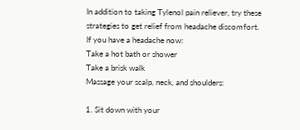In addition to taking Tylenol pain reliever, try these strategies to get relief from headache discomfort.
If you have a headache now:
Take a hot bath or shower
Take a brisk walk
Massage your scalp, neck, and shoulders:

1. Sit down with your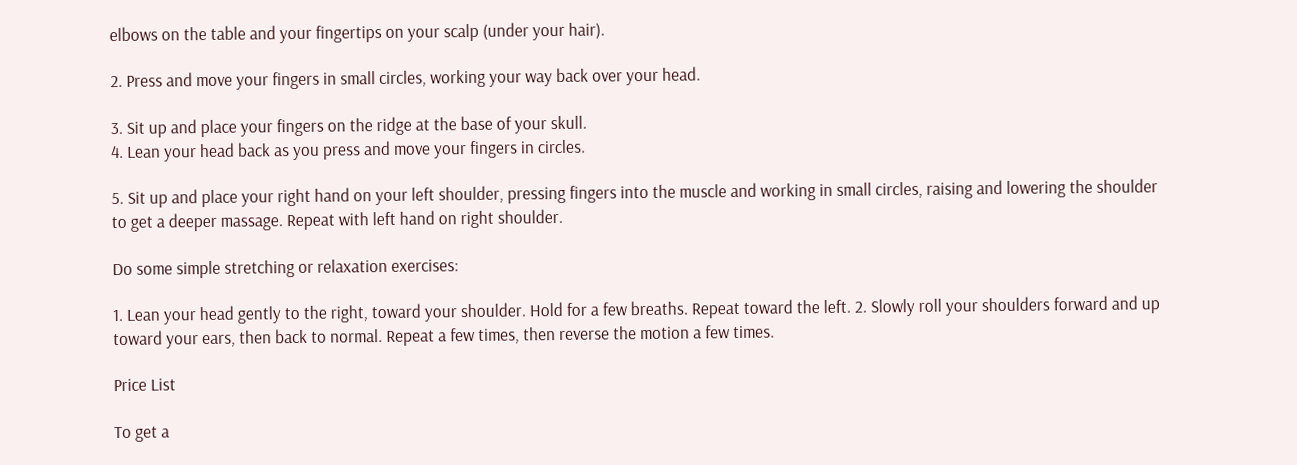elbows on the table and your fingertips on your scalp (under your hair).

2. Press and move your fingers in small circles, working your way back over your head.

3. Sit up and place your fingers on the ridge at the base of your skull.
4. Lean your head back as you press and move your fingers in circles.

5. Sit up and place your right hand on your left shoulder, pressing fingers into the muscle and working in small circles, raising and lowering the shoulder to get a deeper massage. Repeat with left hand on right shoulder.

Do some simple stretching or relaxation exercises:

1. Lean your head gently to the right, toward your shoulder. Hold for a few breaths. Repeat toward the left. 2. Slowly roll your shoulders forward and up toward your ears, then back to normal. Repeat a few times, then reverse the motion a few times.

Price List

To get a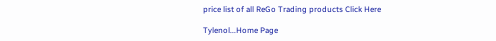price list of all ReGo Trading products Click Here

Tylenol...Home Page